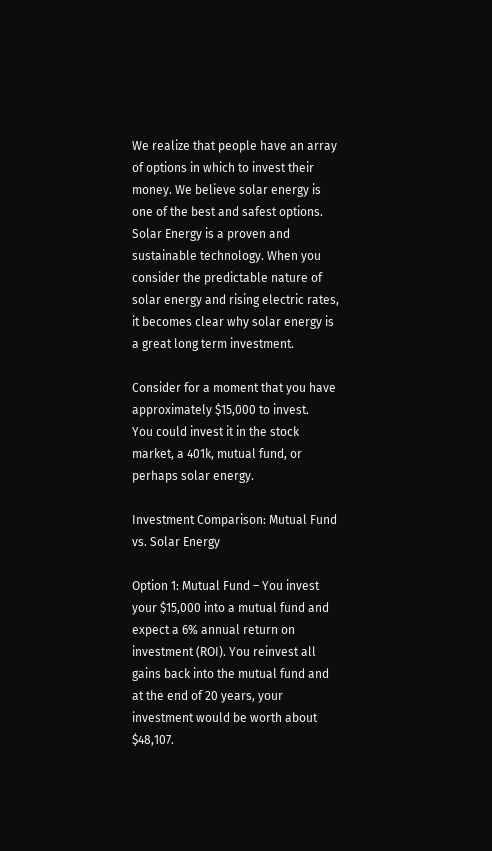We realize that people have an array of options in which to invest their money. We believe solar energy is one of the best and safest options. Solar Energy is a proven and sustainable technology. When you consider the predictable nature of solar energy and rising electric rates, it becomes clear why solar energy is a great long term investment.

Consider for a moment that you have approximately $15,000 to invest.
You could invest it in the stock market, a 401k, mutual fund, or perhaps solar energy.

Investment Comparison: Mutual Fund vs. Solar Energy

Option 1: Mutual Fund – You invest your $15,000 into a mutual fund and expect a 6% annual return on investment (ROI). You reinvest all gains back into the mutual fund and at the end of 20 years, your investment would be worth about $48,107.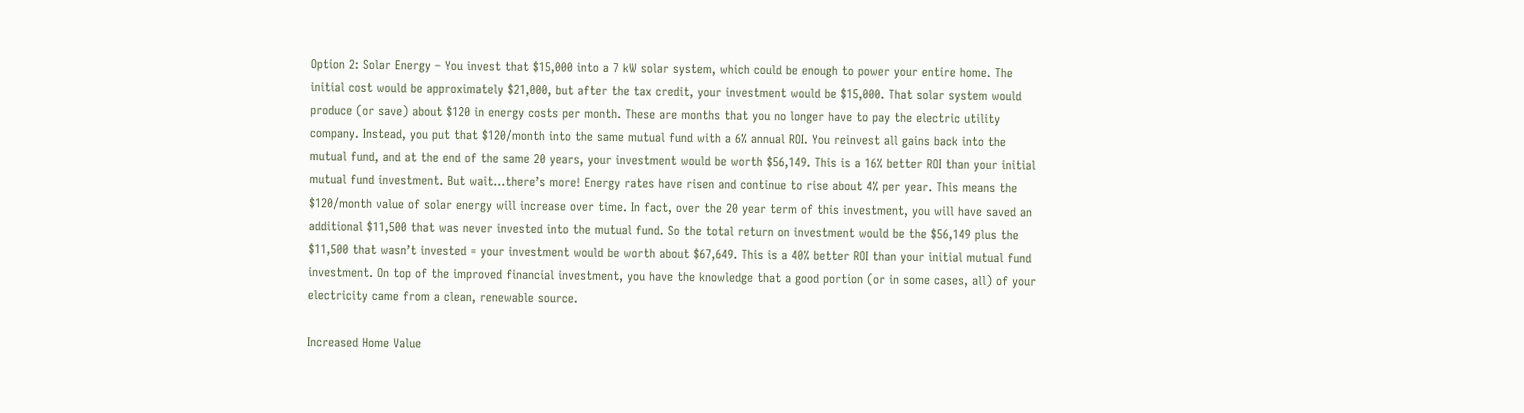Option 2: Solar Energy – You invest that $15,000 into a 7 kW solar system, which could be enough to power your entire home. The initial cost would be approximately $21,000, but after the tax credit, your investment would be $15,000. That solar system would produce (or save) about $120 in energy costs per month. These are months that you no longer have to pay the electric utility company. Instead, you put that $120/month into the same mutual fund with a 6% annual ROI. You reinvest all gains back into the mutual fund, and at the end of the same 20 years, your investment would be worth $56,149. This is a 16% better ROI than your initial mutual fund investment. But wait…there’s more! Energy rates have risen and continue to rise about 4% per year. This means the $120/month value of solar energy will increase over time. In fact, over the 20 year term of this investment, you will have saved an additional $11,500 that was never invested into the mutual fund. So the total return on investment would be the $56,149 plus the $11,500 that wasn’t invested = your investment would be worth about $67,649. This is a 40% better ROI than your initial mutual fund investment. On top of the improved financial investment, you have the knowledge that a good portion (or in some cases, all) of your electricity came from a clean, renewable source.

Increased Home Value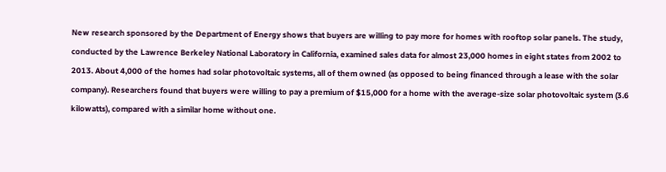New research sponsored by the Department of Energy shows that buyers are willing to pay more for homes with rooftop solar panels. The study, conducted by the Lawrence Berkeley National Laboratory in California, examined sales data for almost 23,000 homes in eight states from 2002 to 2013. About 4,000 of the homes had solar photovoltaic systems, all of them owned (as opposed to being financed through a lease with the solar company). Researchers found that buyers were willing to pay a premium of $15,000 for a home with the average-size solar photovoltaic system (3.6 kilowatts), compared with a similar home without one.